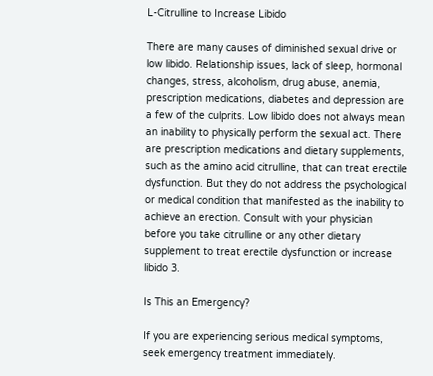L-Citrulline to Increase Libido

There are many causes of diminished sexual drive or low libido. Relationship issues, lack of sleep, hormonal changes, stress, alcoholism, drug abuse, anemia, prescription medications, diabetes and depression are a few of the culprits. Low libido does not always mean an inability to physically perform the sexual act. There are prescription medications and dietary supplements, such as the amino acid citrulline, that can treat erectile dysfunction. But they do not address the psychological or medical condition that manifested as the inability to achieve an erection. Consult with your physician before you take citrulline or any other dietary supplement to treat erectile dysfunction or increase libido 3.

Is This an Emergency?

If you are experiencing serious medical symptoms, seek emergency treatment immediately.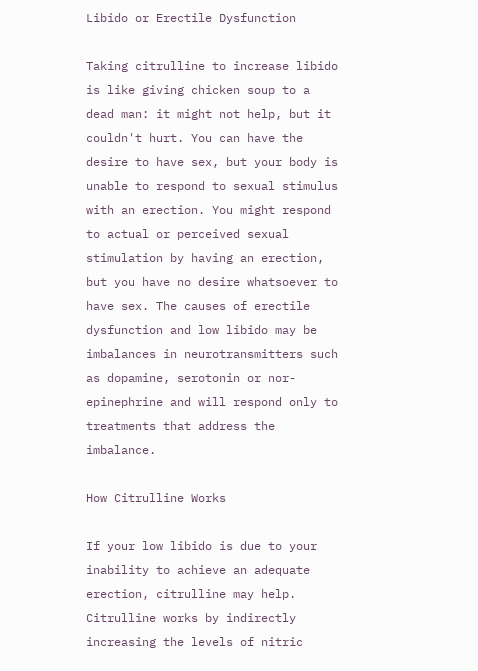Libido or Erectile Dysfunction

Taking citrulline to increase libido is like giving chicken soup to a dead man: it might not help, but it couldn't hurt. You can have the desire to have sex, but your body is unable to respond to sexual stimulus with an erection. You might respond to actual or perceived sexual stimulation by having an erection, but you have no desire whatsoever to have sex. The causes of erectile dysfunction and low libido may be imbalances in neurotransmitters such as dopamine, serotonin or nor-epinephrine and will respond only to treatments that address the imbalance.

How Citrulline Works

If your low libido is due to your inability to achieve an adequate erection, citrulline may help. Citrulline works by indirectly increasing the levels of nitric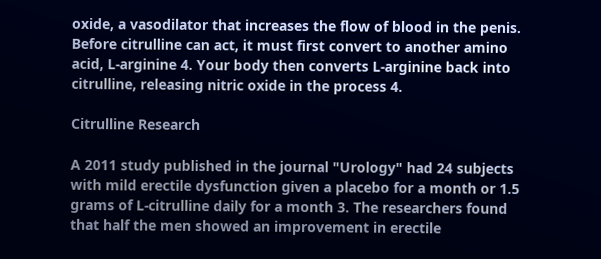oxide, a vasodilator that increases the flow of blood in the penis. Before citrulline can act, it must first convert to another amino acid, L-arginine 4. Your body then converts L-arginine back into citrulline, releasing nitric oxide in the process 4.

Citrulline Research

A 2011 study published in the journal "Urology" had 24 subjects with mild erectile dysfunction given a placebo for a month or 1.5 grams of L-citrulline daily for a month 3. The researchers found that half the men showed an improvement in erectile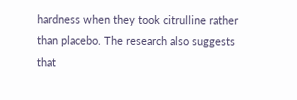hardness when they took citrulline rather than placebo. The research also suggests that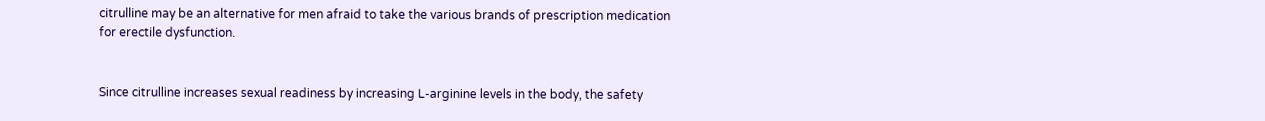citrulline may be an alternative for men afraid to take the various brands of prescription medication for erectile dysfunction.


Since citrulline increases sexual readiness by increasing L-arginine levels in the body, the safety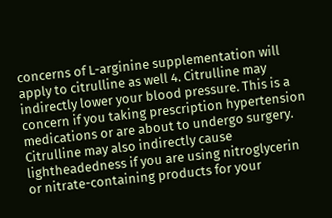concerns of L-arginine supplementation will apply to citrulline as well 4. Citrulline may indirectly lower your blood pressure. This is a concern if you taking prescription hypertension medications or are about to undergo surgery. Citrulline may also indirectly cause lightheadedness if you are using nitroglycerin or nitrate-containing products for your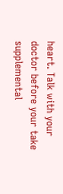heart. Talk with your doctor before your take supplemental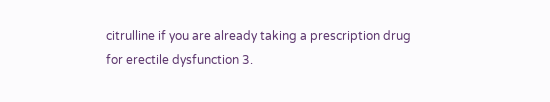citrulline if you are already taking a prescription drug for erectile dysfunction 3.